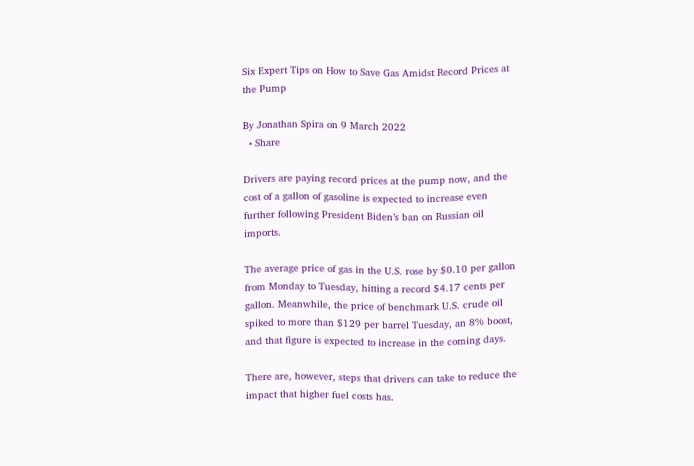Six Expert Tips on How to Save Gas Amidst Record Prices at the Pump

By Jonathan Spira on 9 March 2022
  • Share

Drivers are paying record prices at the pump now, and the cost of a gallon of gasoline is expected to increase even further following President Biden’s ban on Russian oil imports.

The average price of gas in the U.S. rose by $0.10 per gallon from Monday to Tuesday, hitting a record $4.17 cents per gallon. Meanwhile, the price of benchmark U.S. crude oil spiked to more than $129 per barrel Tuesday, an 8% boost, and that figure is expected to increase in the coming days.

There are, however, steps that drivers can take to reduce the impact that higher fuel costs has.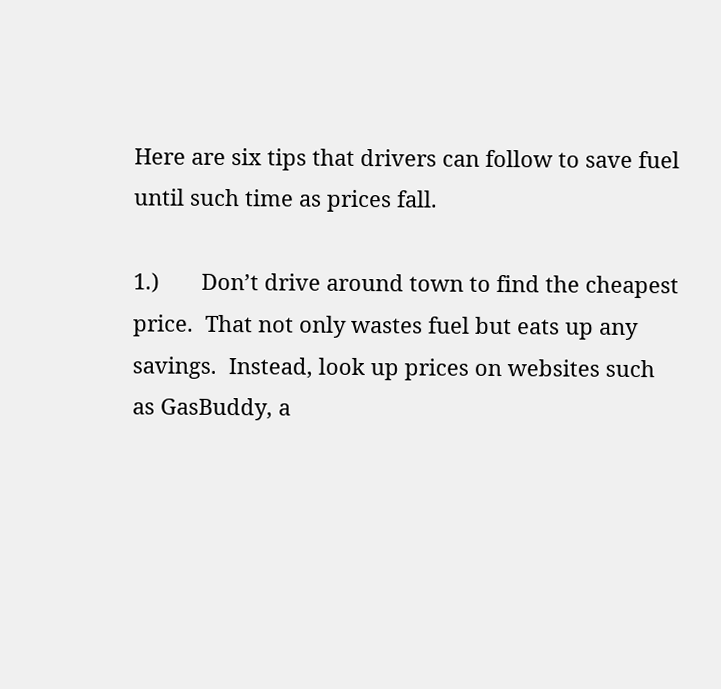Here are six tips that drivers can follow to save fuel until such time as prices fall.

1.)       Don’t drive around town to find the cheapest price.  That not only wastes fuel but eats up any savings.  Instead, look up prices on websites such as GasBuddy, a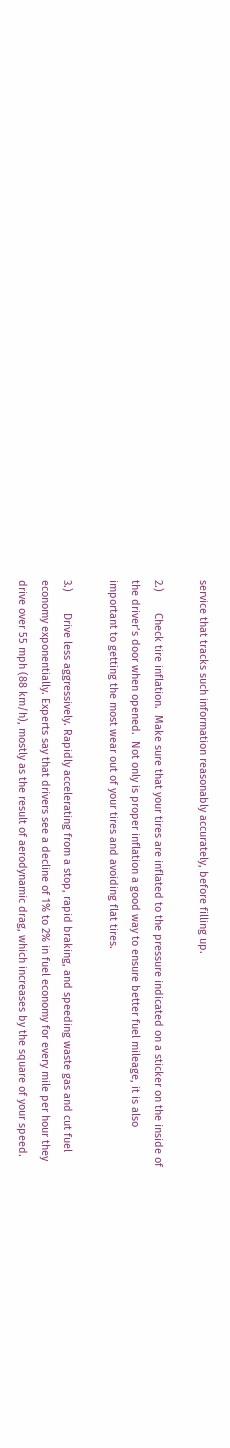service that tracks such information reasonably accurately, before filling up.

2.)       Check tire inflation.  Make sure that your tires are inflated to the pressure indicated on a sticker on the inside of the driver’s door when opened.  Not only is proper inflation a good way to ensure better fuel mileage, it is also important to getting the most wear out of your tires and avoiding flat tires.

3.)       Drive less aggressively. Rapidly accelerating from a stop, rapid braking, and speeding waste gas and cut fuel economy exponentially. Experts say that drivers see a decline of 1% to 2% in fuel economy for every mile per hour they drive over 55 mph (88 km/h), mostly as the result of aerodynamic drag, which increases by the square of your speed.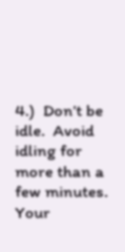4.)  Don’t be idle.  Avoid idling for more than a few minutes.  Your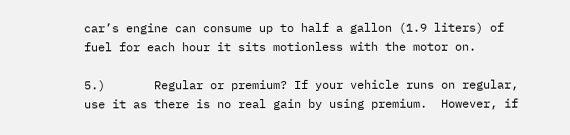car’s engine can consume up to half a gallon (1.9 liters) of fuel for each hour it sits motionless with the motor on.

5.)       Regular or premium? If your vehicle runs on regular, use it as there is no real gain by using premium.  However, if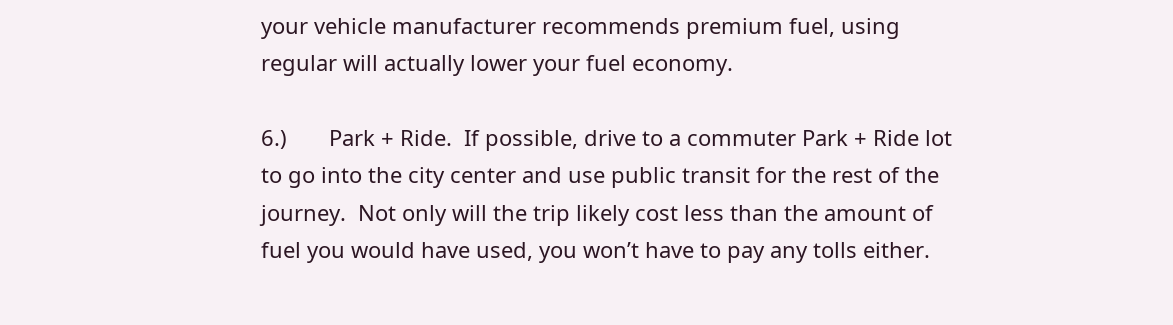your vehicle manufacturer recommends premium fuel, using regular will actually lower your fuel economy.

6.)       Park + Ride.  If possible, drive to a commuter Park + Ride lot to go into the city center and use public transit for the rest of the journey.  Not only will the trip likely cost less than the amount of fuel you would have used, you won’t have to pay any tolls either.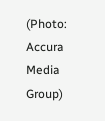(Photo: Accura Media Group)